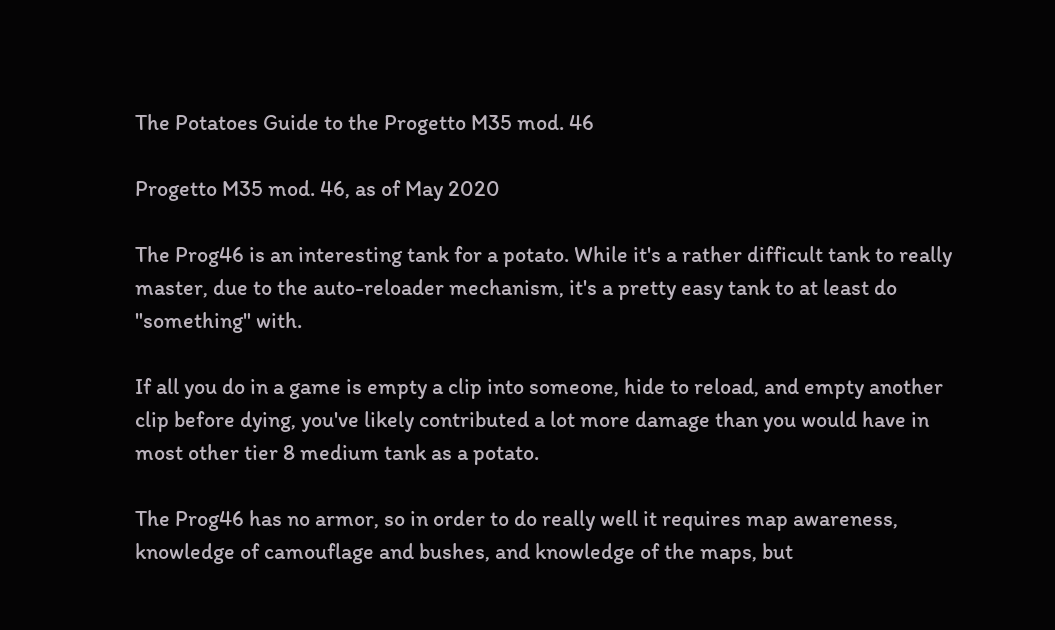The Potatoes Guide to the Progetto M35 mod. 46

Progetto M35 mod. 46, as of May 2020

The Prog46 is an interesting tank for a potato. While it's a rather difficult tank to really master, due to the auto-reloader mechanism, it's a pretty easy tank to at least do "something" with.

If all you do in a game is empty a clip into someone, hide to reload, and empty another clip before dying, you've likely contributed a lot more damage than you would have in most other tier 8 medium tank as a potato.

The Prog46 has no armor, so in order to do really well it requires map awareness, knowledge of camouflage and bushes, and knowledge of the maps, but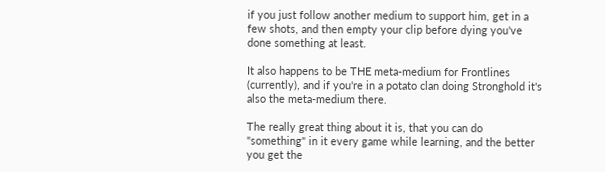if you just follow another medium to support him, get in a few shots, and then empty your clip before dying you've done something at least.

It also happens to be THE meta-medium for Frontlines (currently), and if you're in a potato clan doing Stronghold it's also the meta-medium there.

The really great thing about it is, that you can do "something" in it every game while learning, and the better you get the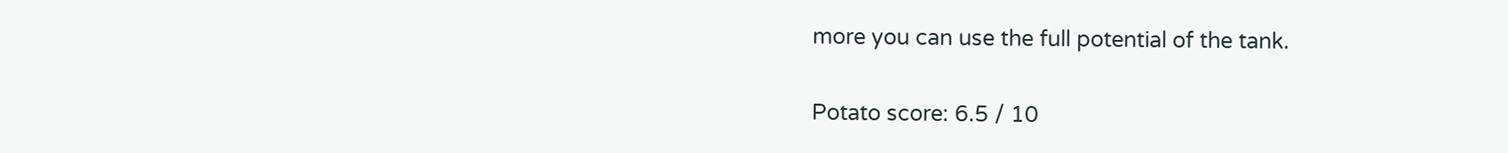more you can use the full potential of the tank.

Potato score: 6.5 / 10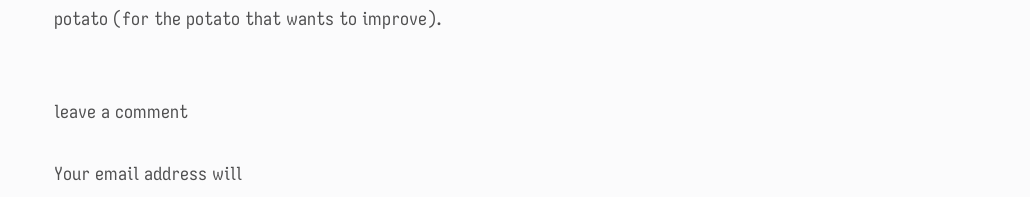potato (for the potato that wants to improve).


leave a comment

Your email address will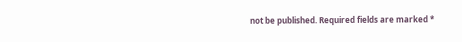not be published. Required fields are marked *